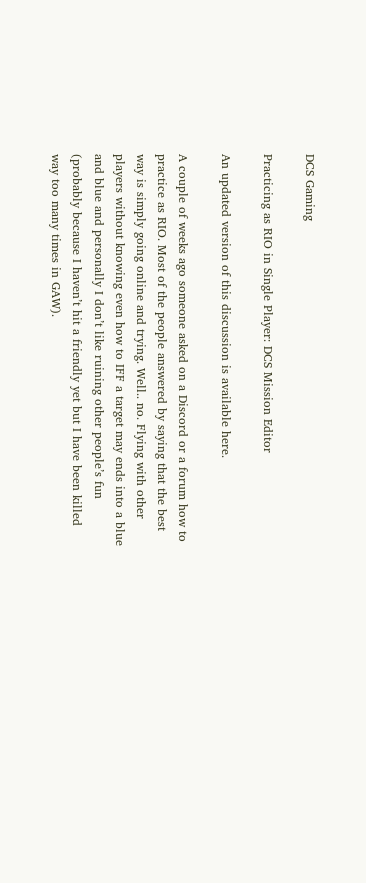DCS Gaming

Practicing as RIO in Single Player: DCS Mission Editor

An updated version of this discussion is available here.

A couple of weeks ago someone asked on a Discord or a forum how to practice as RIO. Most of the people answered by saying that the best way is simply going online and trying. Well.. no. Flying with other players without knowing even how to IFF a target may ends into a blue and blue and personally I don’t like ruining other people’s fun (probably because I haven’t hit a friendly yet but I have been killed way too many times in GAW).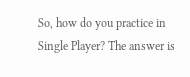So, how do you practice in Single Player? The answer is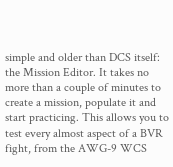simple and older than DCS itself: the Mission Editor. It takes no more than a couple of minutes to create a mission, populate it and start practicing. This allows you to test every almost aspect of a BVR fight, from the AWG-9 WCS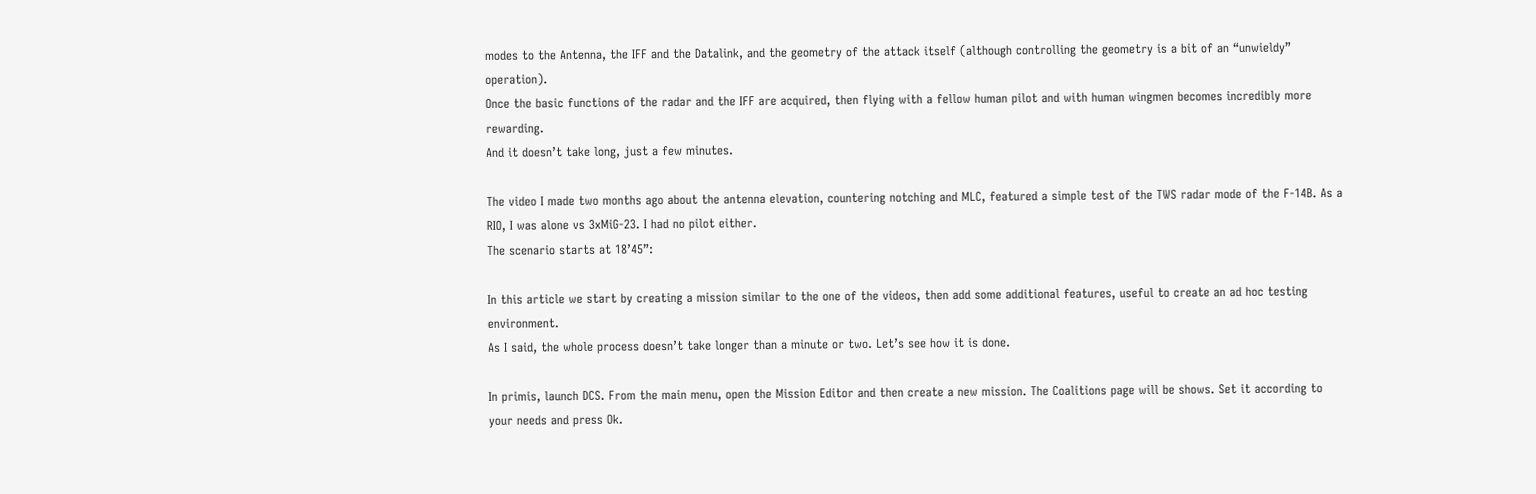modes to the Antenna, the IFF and the Datalink, and the geometry of the attack itself (although controlling the geometry is a bit of an “unwieldy” operation).
Once the basic functions of the radar and the IFF are acquired, then flying with a fellow human pilot and with human wingmen becomes incredibly more rewarding.
And it doesn’t take long, just a few minutes.

The video I made two months ago about the antenna elevation, countering notching and MLC, featured a simple test of the TWS radar mode of the F-14B. As a RIO, I was alone vs 3xMiG-23. I had no pilot either.
The scenario starts at 18’45”:

In this article we start by creating a mission similar to the one of the videos, then add some additional features, useful to create an ad hoc testing environment.
As I said, the whole process doesn’t take longer than a minute or two. Let’s see how it is done.

In primis, launch DCS. From the main menu, open the Mission Editor and then create a new mission. The Coalitions page will be shows. Set it according to your needs and press Ok.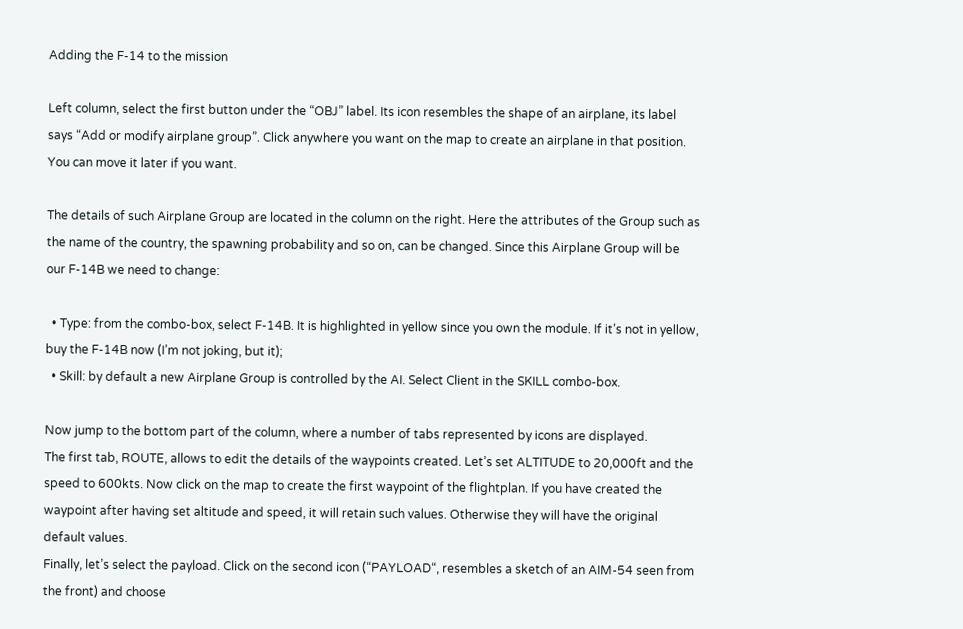Adding the F-14 to the mission

Left column, select the first button under the “OBJ” label. Its icon resembles the shape of an airplane, its label says “Add or modify airplane group”. Click anywhere you want on the map to create an airplane in that position. You can move it later if you want.

The details of such Airplane Group are located in the column on the right. Here the attributes of the Group such as the name of the country, the spawning probability and so on, can be changed. Since this Airplane Group will be our F-14B we need to change:

  • Type: from the combo-box, select F-14B. It is highlighted in yellow since you own the module. If it’s not in yellow, buy the F-14B now (I’m not joking, but it);
  • Skill: by default a new Airplane Group is controlled by the AI. Select Client in the SKILL combo-box.

Now jump to the bottom part of the column, where a number of tabs represented by icons are displayed.
The first tab, ROUTE, allows to edit the details of the waypoints created. Let’s set ALTITUDE to 20,000ft and the speed to 600kts. Now click on the map to create the first waypoint of the flightplan. If you have created the waypoint after having set altitude and speed, it will retain such values. Otherwise they will have the original default values.
Finally, let’s select the payload. Click on the second icon (“PAYLOAD“, resembles a sketch of an AIM-54 seen from the front) and choose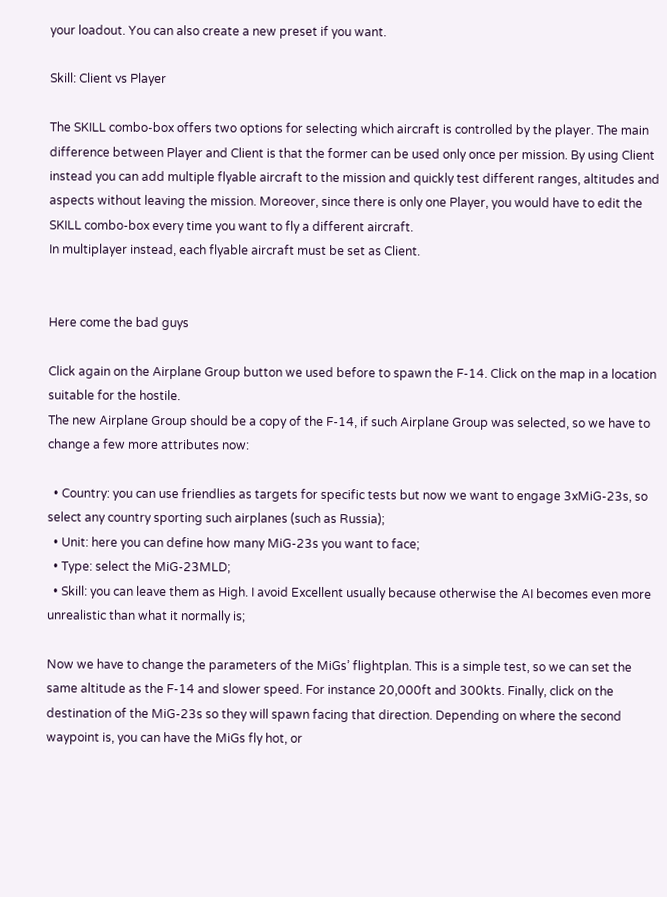your loadout. You can also create a new preset if you want.

Skill: Client vs Player

The SKILL combo-box offers two options for selecting which aircraft is controlled by the player. The main difference between Player and Client is that the former can be used only once per mission. By using Client instead you can add multiple flyable aircraft to the mission and quickly test different ranges, altitudes and aspects without leaving the mission. Moreover, since there is only one Player, you would have to edit the SKILL combo-box every time you want to fly a different aircraft.
In multiplayer instead, each flyable aircraft must be set as Client.


Here come the bad guys

Click again on the Airplane Group button we used before to spawn the F-14. Click on the map in a location suitable for the hostile.
The new Airplane Group should be a copy of the F-14, if such Airplane Group was selected, so we have to change a few more attributes now:

  • Country: you can use friendlies as targets for specific tests but now we want to engage 3xMiG-23s, so select any country sporting such airplanes (such as Russia);
  • Unit: here you can define how many MiG-23s you want to face;
  • Type: select the MiG-23MLD;
  • Skill: you can leave them as High. I avoid Excellent usually because otherwise the AI becomes even more unrealistic than what it normally is;

Now we have to change the parameters of the MiGs’ flightplan. This is a simple test, so we can set the same altitude as the F-14 and slower speed. For instance 20,000ft and 300kts. Finally, click on the destination of the MiG-23s so they will spawn facing that direction. Depending on where the second waypoint is, you can have the MiGs fly hot, or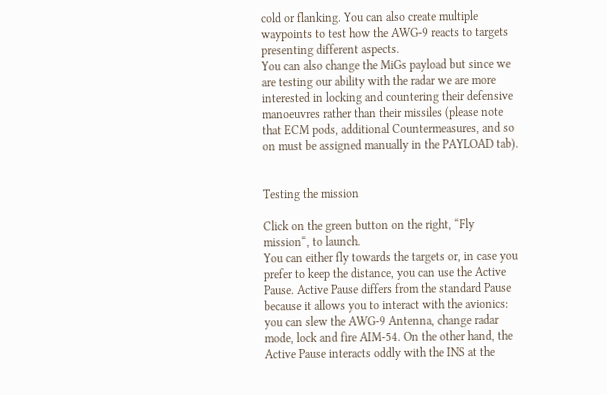cold or flanking. You can also create multiple waypoints to test how the AWG-9 reacts to targets presenting different aspects.
You can also change the MiGs payload but since we are testing our ability with the radar we are more interested in locking and countering their defensive manoeuvres rather than their missiles (please note that ECM pods, additional Countermeasures, and so on must be assigned manually in the PAYLOAD tab).


Testing the mission

Click on the green button on the right, “Fly mission“, to launch.
You can either fly towards the targets or, in case you prefer to keep the distance, you can use the Active Pause. Active Pause differs from the standard Pause because it allows you to interact with the avionics: you can slew the AWG-9 Antenna, change radar mode, lock and fire AIM-54. On the other hand, the Active Pause interacts oddly with the INS at the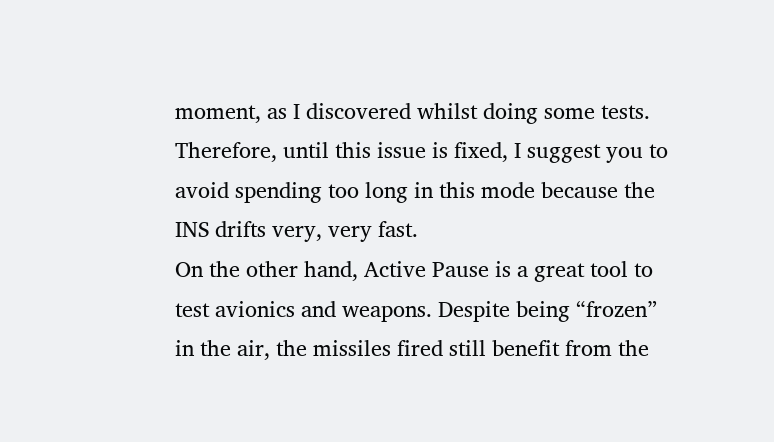moment, as I discovered whilst doing some tests. Therefore, until this issue is fixed, I suggest you to avoid spending too long in this mode because the INS drifts very, very fast.
On the other hand, Active Pause is a great tool to test avionics and weapons. Despite being “frozen” in the air, the missiles fired still benefit from the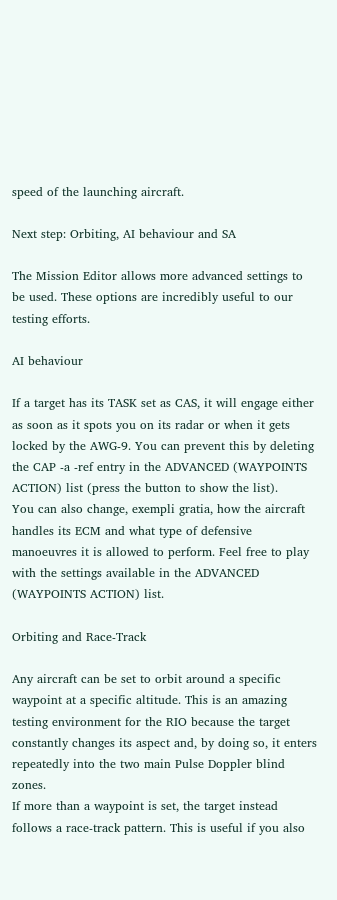speed of the launching aircraft.

Next step: Orbiting, AI behaviour and SA

The Mission Editor allows more advanced settings to be used. These options are incredibly useful to our testing efforts.

AI behaviour

If a target has its TASK set as CAS, it will engage either as soon as it spots you on its radar or when it gets locked by the AWG-9. You can prevent this by deleting the CAP -a -ref entry in the ADVANCED (WAYPOINTS ACTION) list (press the button to show the list).
You can also change, exempli gratia, how the aircraft handles its ECM and what type of defensive manoeuvres it is allowed to perform. Feel free to play with the settings available in the ADVANCED (WAYPOINTS ACTION) list.

Orbiting and Race-Track

Any aircraft can be set to orbit around a specific waypoint at a specific altitude. This is an amazing testing environment for the RIO because the target constantly changes its aspect and, by doing so, it enters repeatedly into the two main Pulse Doppler blind zones.
If more than a waypoint is set, the target instead follows a race-track pattern. This is useful if you also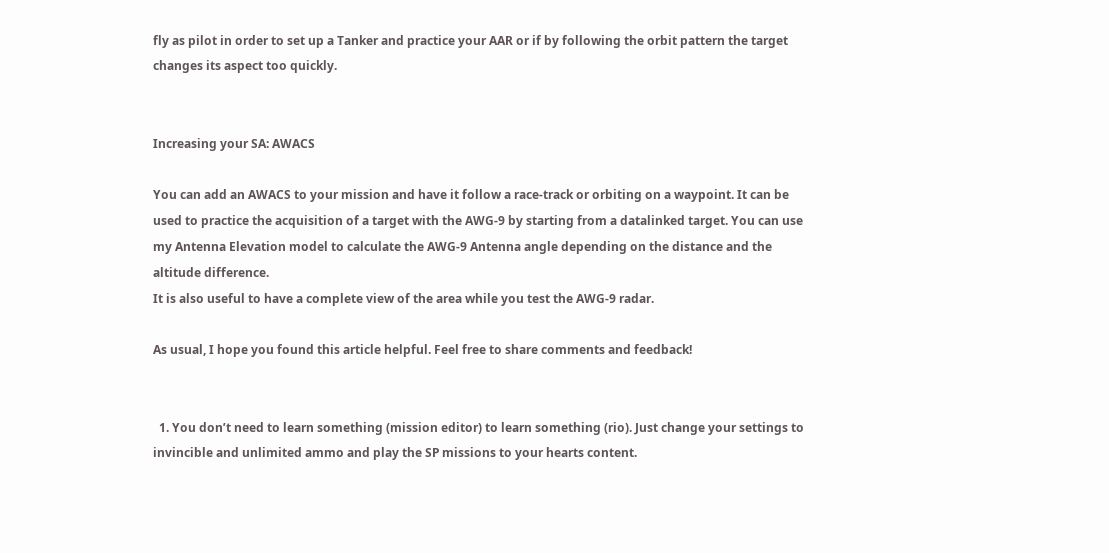fly as pilot in order to set up a Tanker and practice your AAR or if by following the orbit pattern the target changes its aspect too quickly.


Increasing your SA: AWACS

You can add an AWACS to your mission and have it follow a race-track or orbiting on a waypoint. It can be used to practice the acquisition of a target with the AWG-9 by starting from a datalinked target. You can use my Antenna Elevation model to calculate the AWG-9 Antenna angle depending on the distance and the altitude difference.
It is also useful to have a complete view of the area while you test the AWG-9 radar.

As usual, I hope you found this article helpful. Feel free to share comments and feedback!


  1. You don’t need to learn something (mission editor) to learn something (rio). Just change your settings to invincible and unlimited ammo and play the SP missions to your hearts content.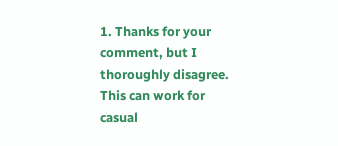1. Thanks for your comment, but I thoroughly disagree. This can work for casual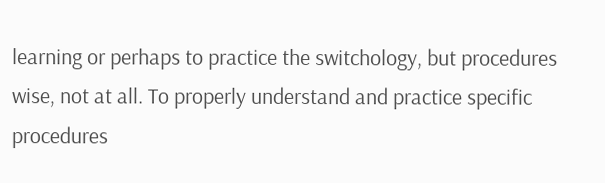learning or perhaps to practice the switchology, but procedures wise, not at all. To properly understand and practice specific procedures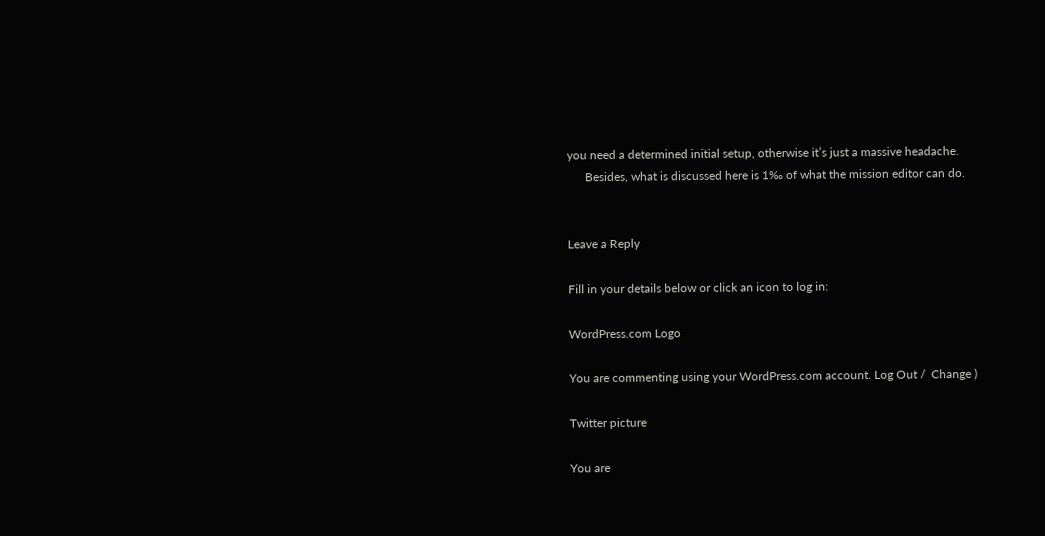you need a determined initial setup, otherwise it’s just a massive headache.
      Besides, what is discussed here is 1‰ of what the mission editor can do.


Leave a Reply

Fill in your details below or click an icon to log in:

WordPress.com Logo

You are commenting using your WordPress.com account. Log Out /  Change )

Twitter picture

You are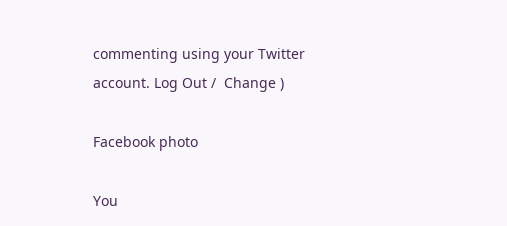commenting using your Twitter account. Log Out /  Change )

Facebook photo

You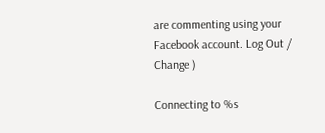are commenting using your Facebook account. Log Out /  Change )

Connecting to %s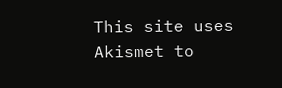This site uses Akismet to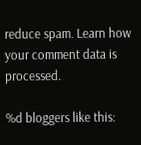reduce spam. Learn how your comment data is processed.

%d bloggers like this: